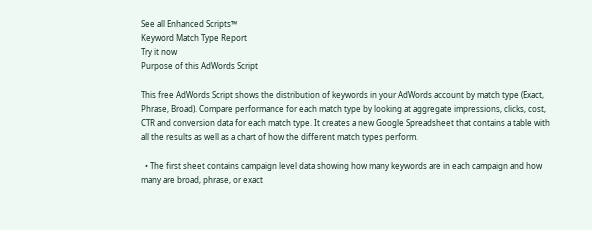See all Enhanced Scripts™
Keyword Match Type Report
Try it now
Purpose of this AdWords Script

This free AdWords Script shows the distribution of keywords in your AdWords account by match type (Exact, Phrase, Broad). Compare performance for each match type by looking at aggregate impressions, clicks, cost, CTR and conversion data for each match type. It creates a new Google Spreadsheet that contains a table with all the results as well as a chart of how the different match types perform.

  • The first sheet contains campaign level data showing how many keywords are in each campaign and how many are broad, phrase, or exact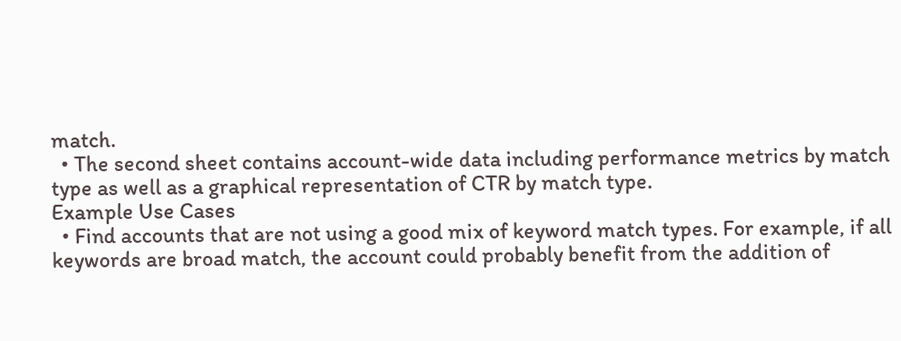match.
  • The second sheet contains account-wide data including performance metrics by match type as well as a graphical representation of CTR by match type.
Example Use Cases
  • Find accounts that are not using a good mix of keyword match types. For example, if all keywords are broad match, the account could probably benefit from the addition of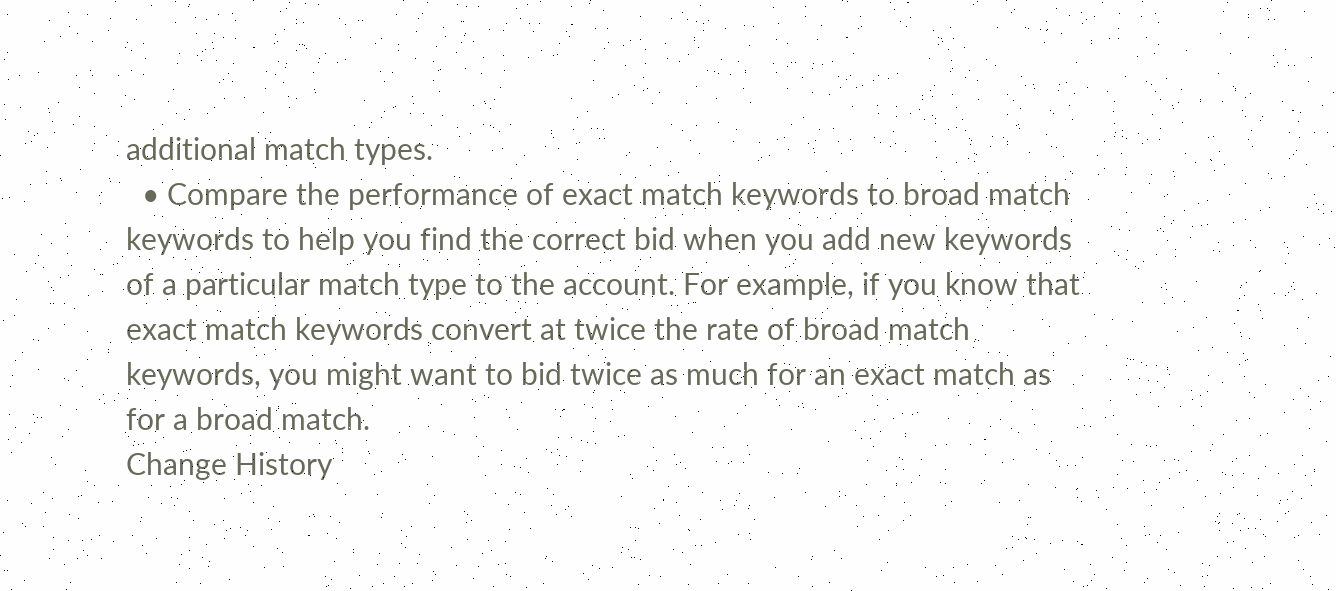additional match types.
  • Compare the performance of exact match keywords to broad match keywords to help you find the correct bid when you add new keywords of a particular match type to the account. For example, if you know that exact match keywords convert at twice the rate of broad match keywords, you might want to bid twice as much for an exact match as for a broad match.
Change History